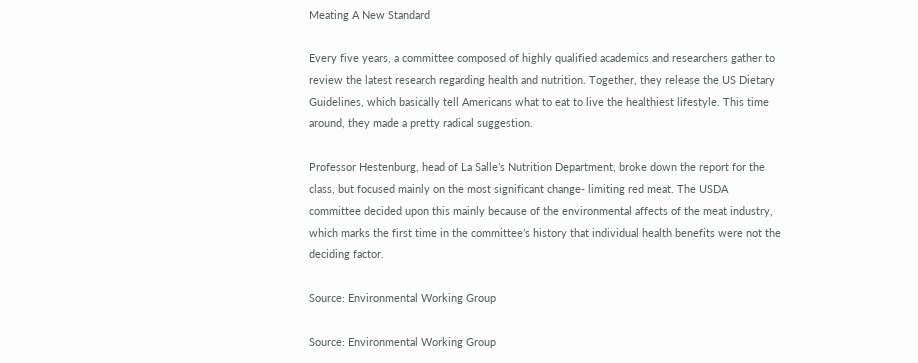Meating A New Standard

Every five years, a committee composed of highly qualified academics and researchers gather to review the latest research regarding health and nutrition. Together, they release the US Dietary Guidelines, which basically tell Americans what to eat to live the healthiest lifestyle. This time around, they made a pretty radical suggestion.

Professor Hestenburg, head of La Salle’s Nutrition Department, broke down the report for the class, but focused mainly on the most significant change- limiting red meat. The USDA committee decided upon this mainly because of the environmental affects of the meat industry, which marks the first time in the committee’s history that individual health benefits were not the deciding factor.

Source: Environmental Working Group

Source: Environmental Working Group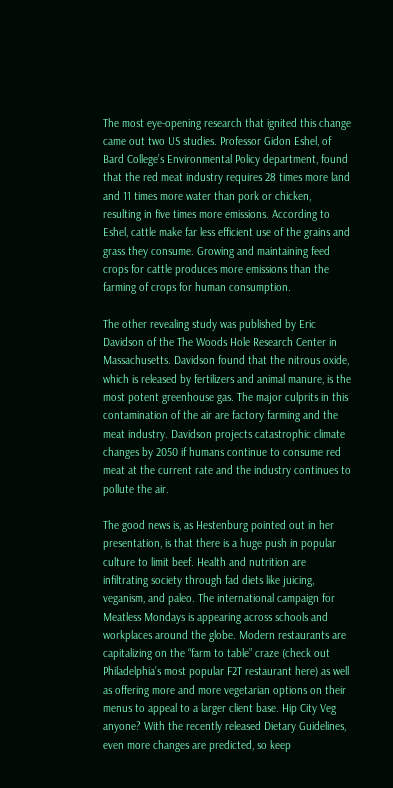The most eye-opening research that ignited this change came out two US studies. Professor Gidon Eshel, of Bard College’s Environmental Policy department, found that the red meat industry requires 28 times more land and 11 times more water than pork or chicken, resulting in five times more emissions. According to Eshel, cattle make far less efficient use of the grains and grass they consume. Growing and maintaining feed crops for cattle produces more emissions than the farming of crops for human consumption.

The other revealing study was published by Eric Davidson of the The Woods Hole Research Center in Massachusetts. Davidson found that the nitrous oxide, which is released by fertilizers and animal manure, is the most potent greenhouse gas. The major culprits in this contamination of the air are factory farming and the meat industry. Davidson projects catastrophic climate changes by 2050 if humans continue to consume red meat at the current rate and the industry continues to pollute the air.

The good news is, as Hestenburg pointed out in her presentation, is that there is a huge push in popular culture to limit beef. Health and nutrition are infiltrating society through fad diets like juicing, veganism, and paleo. The international campaign for Meatless Mondays is appearing across schools and workplaces around the globe. Modern restaurants are capitalizing on the “farm to table” craze (check out Philadelphia’s most popular F2T restaurant here) as well as offering more and more vegetarian options on their menus to appeal to a larger client base. Hip City Veg anyone? With the recently released Dietary Guidelines, even more changes are predicted, so keep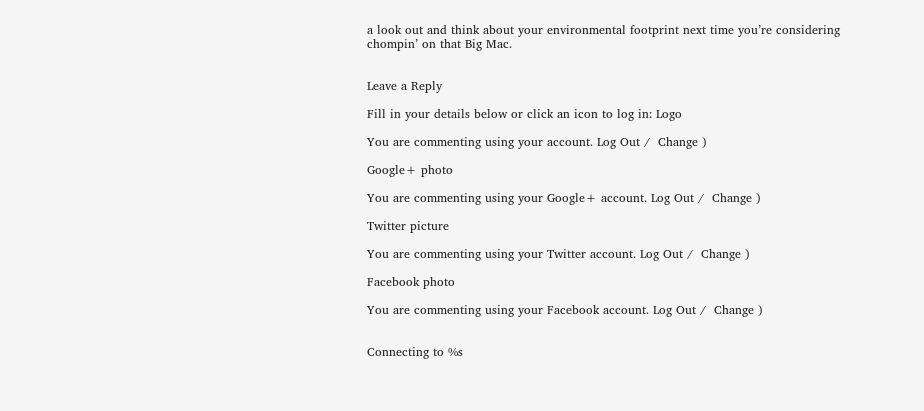a look out and think about your environmental footprint next time you’re considering chompin’ on that Big Mac.


Leave a Reply

Fill in your details below or click an icon to log in: Logo

You are commenting using your account. Log Out /  Change )

Google+ photo

You are commenting using your Google+ account. Log Out /  Change )

Twitter picture

You are commenting using your Twitter account. Log Out /  Change )

Facebook photo

You are commenting using your Facebook account. Log Out /  Change )


Connecting to %s